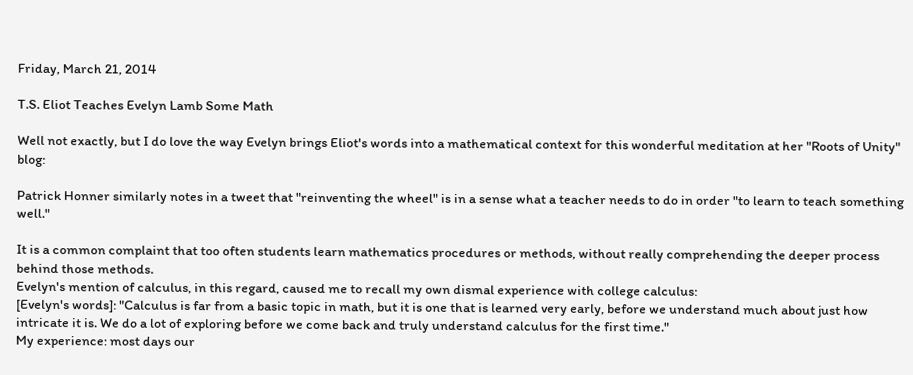Friday, March 21, 2014

T.S. Eliot Teaches Evelyn Lamb Some Math

Well not exactly, but I do love the way Evelyn brings Eliot's words into a mathematical context for this wonderful meditation at her "Roots of Unity" blog:

Patrick Honner similarly notes in a tweet that "reinventing the wheel" is in a sense what a teacher needs to do in order "to learn to teach something well."

It is a common complaint that too often students learn mathematics procedures or methods, without really comprehending the deeper process behind those methods.
Evelyn's mention of calculus, in this regard, caused me to recall my own dismal experience with college calculus:
[Evelyn's words]: "Calculus is far from a basic topic in math, but it is one that is learned very early, before we understand much about just how intricate it is. We do a lot of exploring before we come back and truly understand calculus for the first time."
My experience: most days our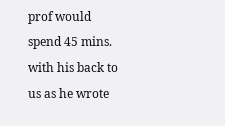prof would spend 45 mins. with his back to us as he wrote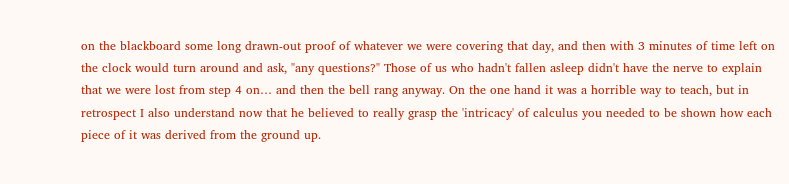on the blackboard some long drawn-out proof of whatever we were covering that day, and then with 3 minutes of time left on the clock would turn around and ask, "any questions?" Those of us who hadn't fallen asleep didn't have the nerve to explain that we were lost from step 4 on… and then the bell rang anyway. On the one hand it was a horrible way to teach, but in retrospect I also understand now that he believed to really grasp the 'intricacy' of calculus you needed to be shown how each piece of it was derived from the ground up.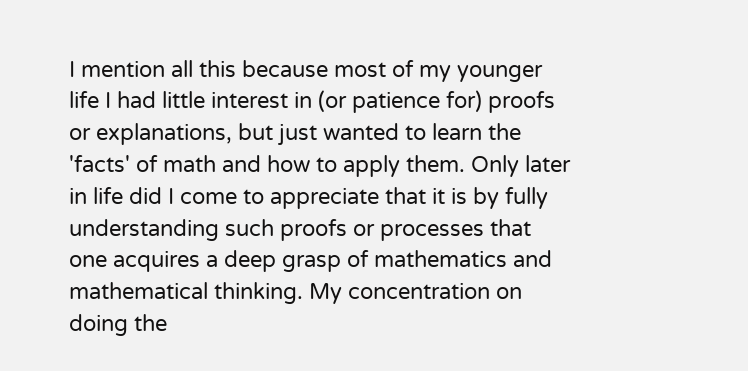I mention all this because most of my younger life I had little interest in (or patience for) proofs or explanations, but just wanted to learn the 'facts' of math and how to apply them. Only later in life did I come to appreciate that it is by fully understanding such proofs or processes that one acquires a deep grasp of mathematics and mathematical thinking. My concentration on doing the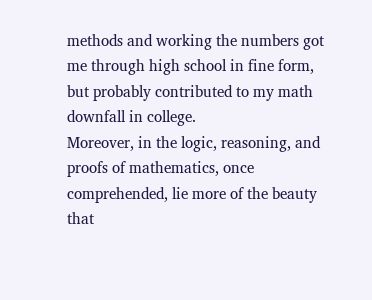methods and working the numbers got me through high school in fine form, but probably contributed to my math downfall in college.
Moreover, in the logic, reasoning, and proofs of mathematics, once comprehended, lie more of the beauty that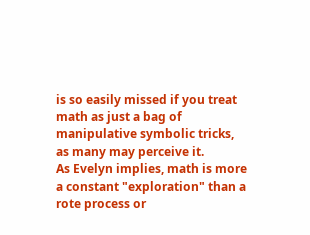is so easily missed if you treat math as just a bag of manipulative symbolic tricks, as many may perceive it.
As Evelyn implies, math is more a constant "exploration" than a rote process or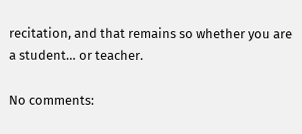recitation, and that remains so whether you are a student… or teacher.

No comments: